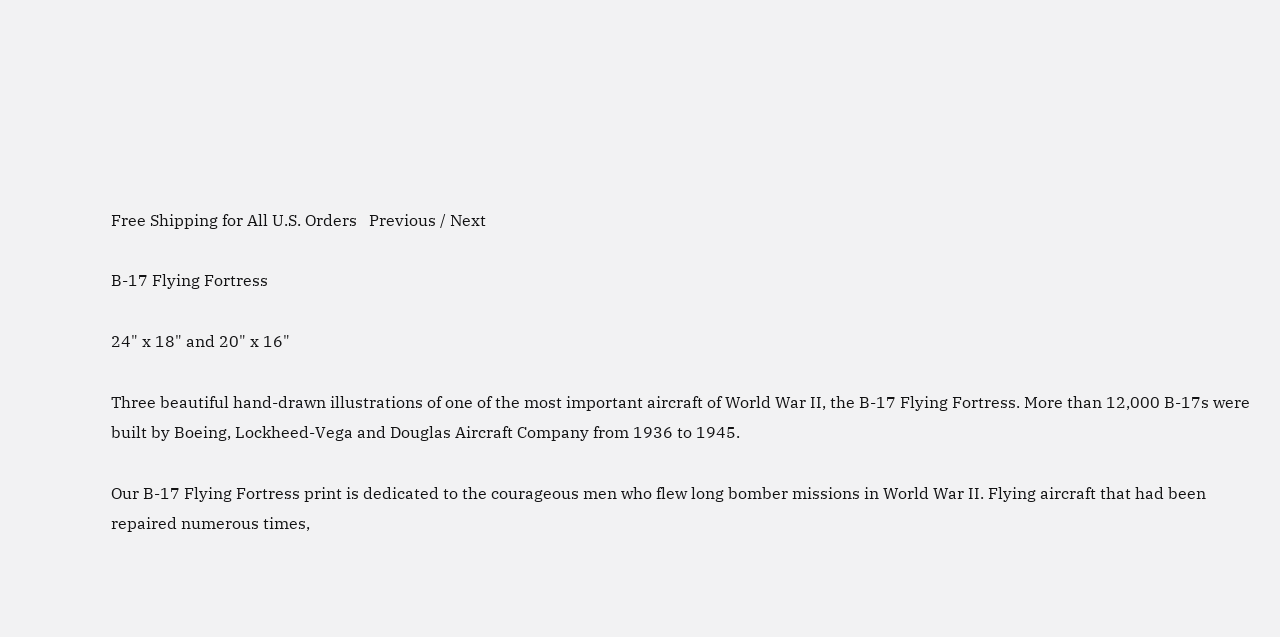Free Shipping for All U.S. Orders   Previous / Next

B-17 Flying Fortress

24" x 18" and 20" x 16"

Three beautiful hand-drawn illustrations of one of the most important aircraft of World War II, the B-17 Flying Fortress. More than 12,000 B-17s were built by Boeing, Lockheed-Vega and Douglas Aircraft Company from 1936 to 1945.

Our B-17 Flying Fortress print is dedicated to the courageous men who flew long bomber missions in World War II. Flying aircraft that had been repaired numerous times,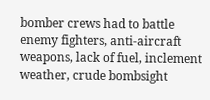bomber crews had to battle enemy fighters, anti-aircraft weapons, lack of fuel, inclement weather, crude bombsight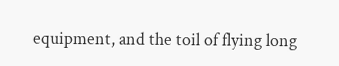equipment, and the toil of flying long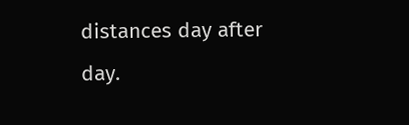distances day after day.